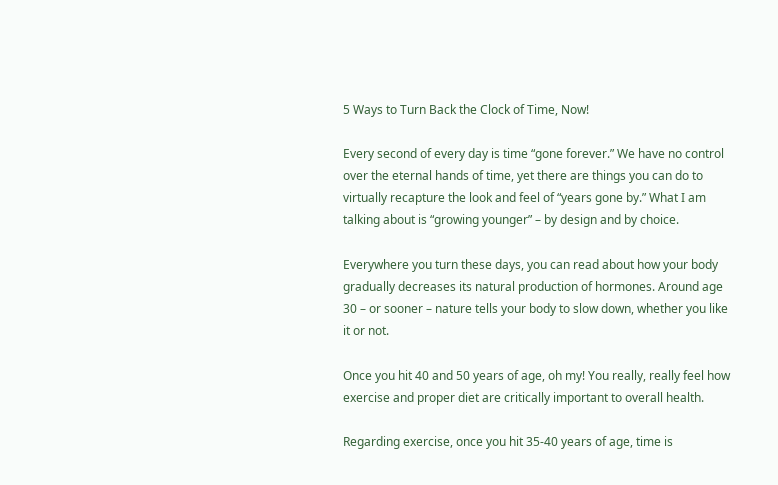5 Ways to Turn Back the Clock of Time, Now!

Every second of every day is time “gone forever.” We have no control over the eternal hands of time, yet there are things you can do to virtually recapture the look and feel of “years gone by.” What I am talking about is “growing younger” – by design and by choice.

Everywhere you turn these days, you can read about how your body gradually decreases its natural production of hormones. Around age 30 – or sooner – nature tells your body to slow down, whether you like it or not.

Once you hit 40 and 50 years of age, oh my! You really, really feel how exercise and proper diet are critically important to overall health.

Regarding exercise, once you hit 35-40 years of age, time is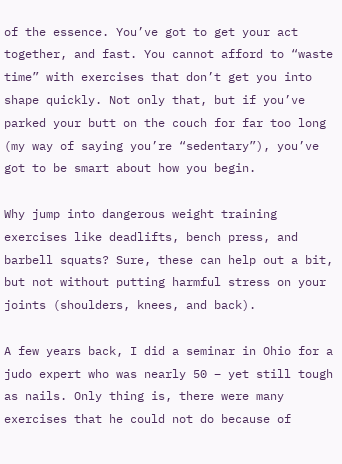of the essence. You’ve got to get your act together, and fast. You cannot afford to “waste time” with exercises that don’t get you into shape quickly. Not only that, but if you’ve parked your butt on the couch for far too long (my way of saying you’re “sedentary”), you’ve got to be smart about how you begin.

Why jump into dangerous weight training exercises like deadlifts, bench press, and barbell squats? Sure, these can help out a bit, but not without putting harmful stress on your joints (shoulders, knees, and back).

A few years back, I did a seminar in Ohio for a judo expert who was nearly 50 – yet still tough as nails. Only thing is, there were many exercises that he could not do because of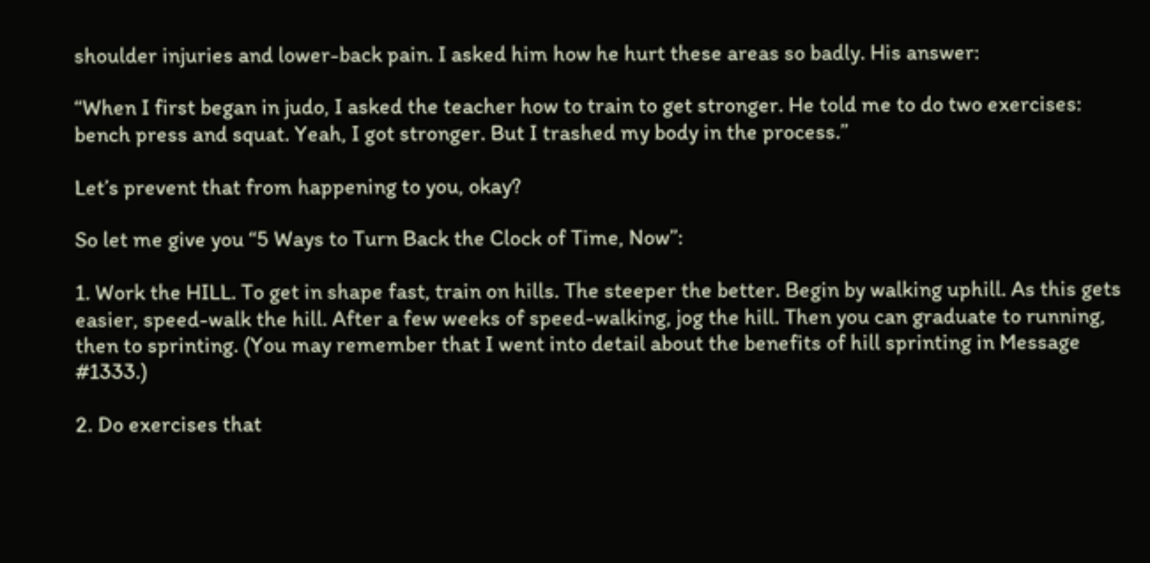shoulder injuries and lower-back pain. I asked him how he hurt these areas so badly. His answer:

“When I first began in judo, I asked the teacher how to train to get stronger. He told me to do two exercises: bench press and squat. Yeah, I got stronger. But I trashed my body in the process.”

Let’s prevent that from happening to you, okay?

So let me give you “5 Ways to Turn Back the Clock of Time, Now”:

1. Work the HILL. To get in shape fast, train on hills. The steeper the better. Begin by walking uphill. As this gets easier, speed-walk the hill. After a few weeks of speed-walking, jog the hill. Then you can graduate to running, then to sprinting. (You may remember that I went into detail about the benefits of hill sprinting in Message  #1333.)

2. Do exercises that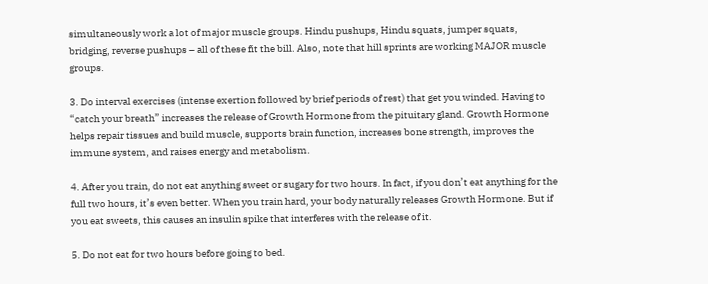simultaneously work a lot of major muscle groups. Hindu pushups, Hindu squats, jumper squats, bridging, reverse pushups – all of these fit the bill. Also, note that hill sprints are working MAJOR muscle groups.

3. Do interval exercises (intense exertion followed by brief periods of rest) that get you winded. Having to “catch your breath” increases the release of Growth Hormone from the pituitary gland. Growth Hormone helps repair tissues and build muscle, supports brain function, increases bone strength, improves the immune system, and raises energy and metabolism.

4. After you train, do not eat anything sweet or sugary for two hours. In fact, if you don’t eat anything for the full two hours, it’s even better. When you train hard, your body naturally releases Growth Hormone. But if you eat sweets, this causes an insulin spike that interferes with the release of it.

5. Do not eat for two hours before going to bed.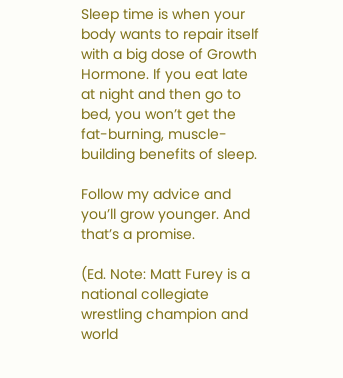Sleep time is when your body wants to repair itself with a big dose of Growth Hormone. If you eat late at night and then go to bed, you won’t get the fat-burning, muscle-building benefits of sleep.

Follow my advice and you’ll grow younger. And that’s a promise.

(Ed. Note: Matt Furey is a national collegiate wrestling champion and world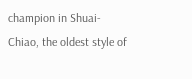champion in Shuai-Chiao, the oldest style of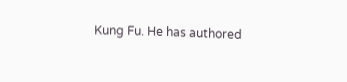Kung Fu. He has authored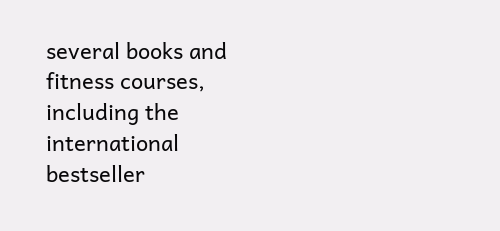several books and fitness courses, including the international bestseller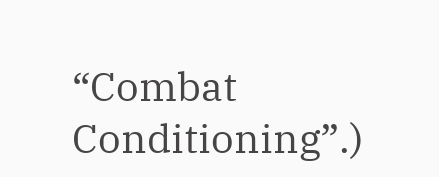“Combat Conditioning”.)